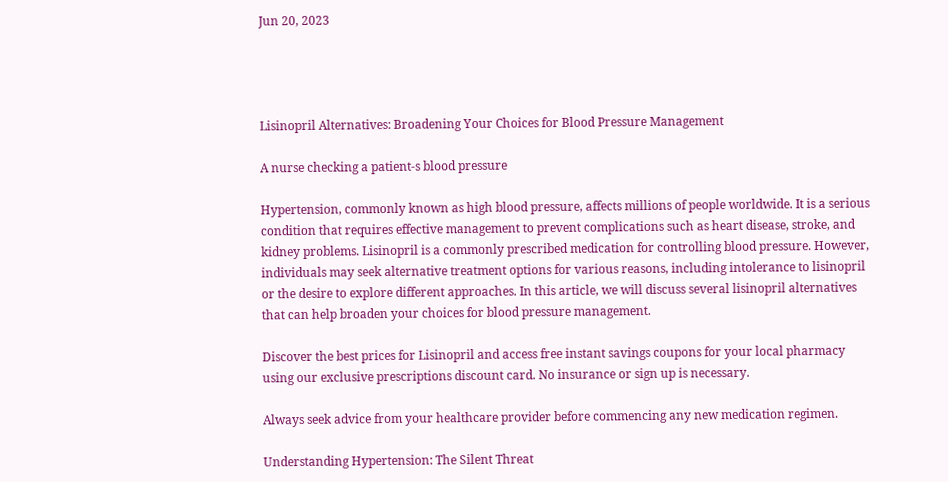Jun 20, 2023




Lisinopril Alternatives: Broadening Your Choices for Blood Pressure Management

A nurse checking a patient-s blood pressure

Hypertension, commonly known as high blood pressure, affects millions of people worldwide. It is a serious condition that requires effective management to prevent complications such as heart disease, stroke, and kidney problems. Lisinopril is a commonly prescribed medication for controlling blood pressure. However, individuals may seek alternative treatment options for various reasons, including intolerance to lisinopril or the desire to explore different approaches. In this article, we will discuss several lisinopril alternatives that can help broaden your choices for blood pressure management.

Discover the best prices for Lisinopril and access free instant savings coupons for your local pharmacy using our exclusive prescriptions discount card. No insurance or sign up is necessary.

Always seek advice from your healthcare provider before commencing any new medication regimen.

Understanding Hypertension: The Silent Threat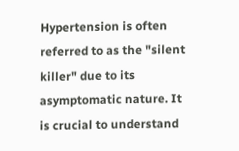Hypertension is often referred to as the "silent killer" due to its asymptomatic nature. It is crucial to understand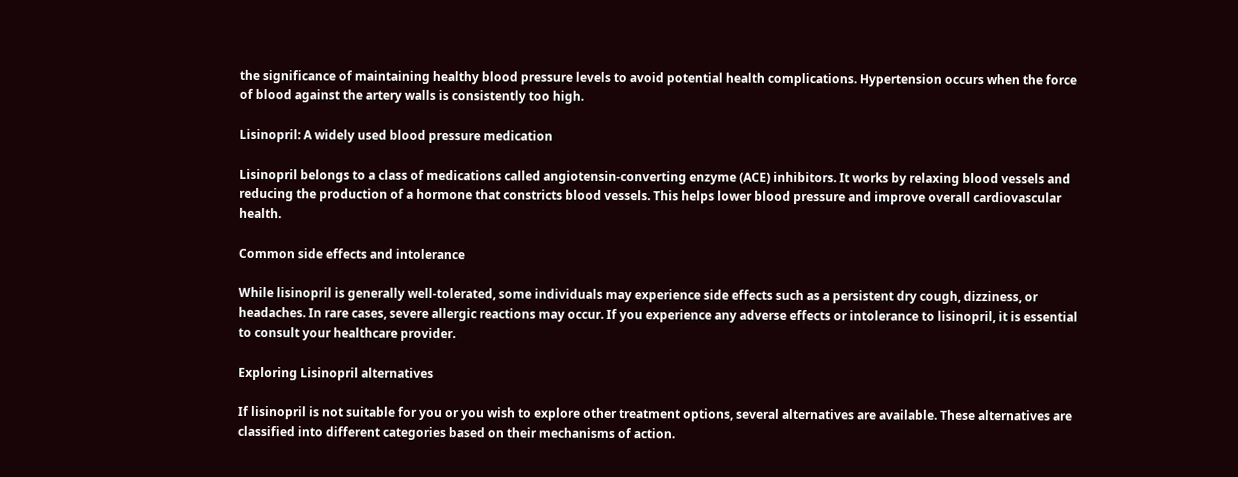the significance of maintaining healthy blood pressure levels to avoid potential health complications. Hypertension occurs when the force of blood against the artery walls is consistently too high.

Lisinopril: A widely used blood pressure medication

Lisinopril belongs to a class of medications called angiotensin-converting enzyme (ACE) inhibitors. It works by relaxing blood vessels and reducing the production of a hormone that constricts blood vessels. This helps lower blood pressure and improve overall cardiovascular health.

Common side effects and intolerance

While lisinopril is generally well-tolerated, some individuals may experience side effects such as a persistent dry cough, dizziness, or headaches. In rare cases, severe allergic reactions may occur. If you experience any adverse effects or intolerance to lisinopril, it is essential to consult your healthcare provider.

Exploring Lisinopril alternatives

If lisinopril is not suitable for you or you wish to explore other treatment options, several alternatives are available. These alternatives are classified into different categories based on their mechanisms of action.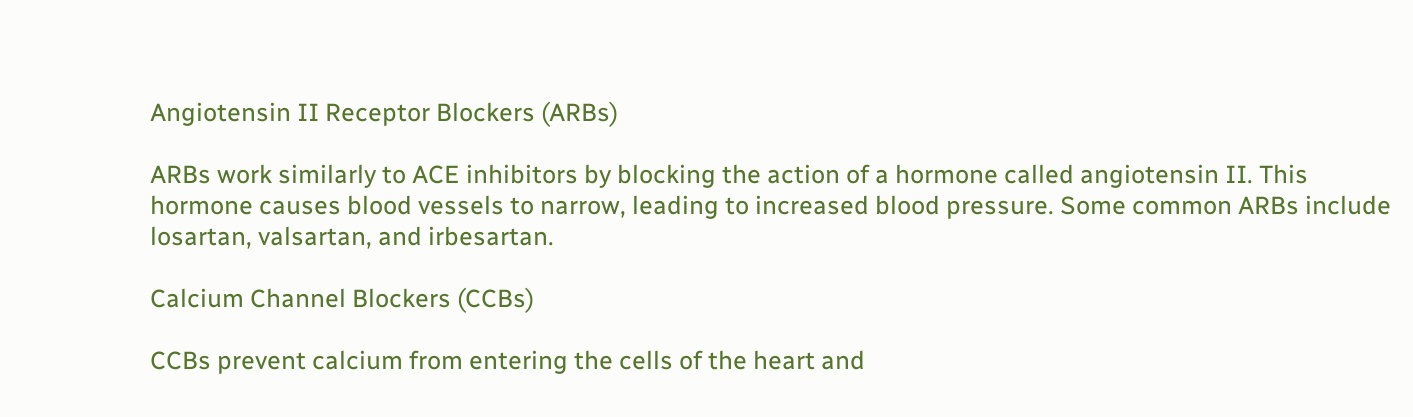Angiotensin II Receptor Blockers (ARBs)

ARBs work similarly to ACE inhibitors by blocking the action of a hormone called angiotensin II. This hormone causes blood vessels to narrow, leading to increased blood pressure. Some common ARBs include losartan, valsartan, and irbesartan.

Calcium Channel Blockers (CCBs)

CCBs prevent calcium from entering the cells of the heart and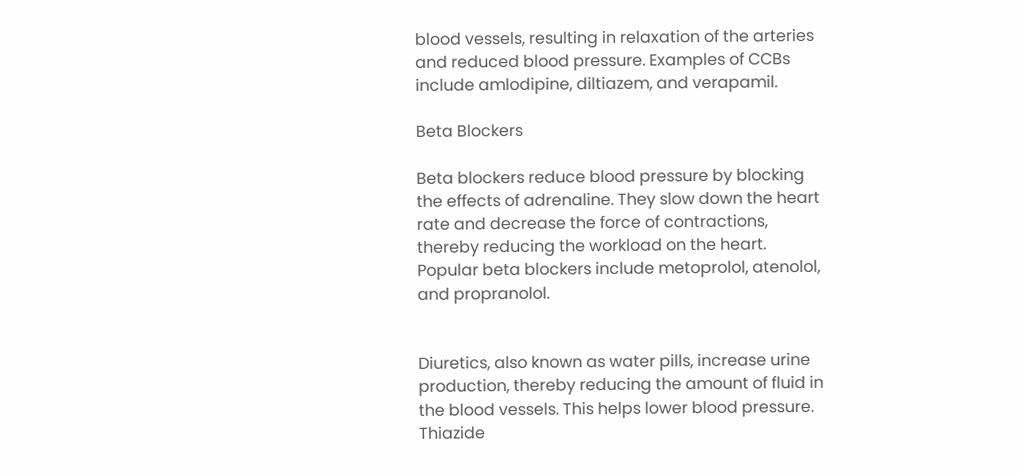blood vessels, resulting in relaxation of the arteries and reduced blood pressure. Examples of CCBs include amlodipine, diltiazem, and verapamil.

Beta Blockers

Beta blockers reduce blood pressure by blocking the effects of adrenaline. They slow down the heart rate and decrease the force of contractions, thereby reducing the workload on the heart. Popular beta blockers include metoprolol, atenolol, and propranolol.


Diuretics, also known as water pills, increase urine production, thereby reducing the amount of fluid in the blood vessels. This helps lower blood pressure. Thiazide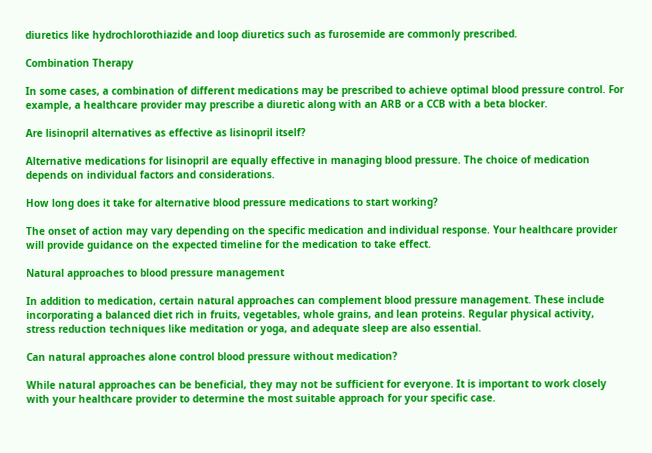diuretics like hydrochlorothiazide and loop diuretics such as furosemide are commonly prescribed.

Combination Therapy

In some cases, a combination of different medications may be prescribed to achieve optimal blood pressure control. For example, a healthcare provider may prescribe a diuretic along with an ARB or a CCB with a beta blocker.

Are lisinopril alternatives as effective as lisinopril itself?

Alternative medications for lisinopril are equally effective in managing blood pressure. The choice of medication depends on individual factors and considerations.

How long does it take for alternative blood pressure medications to start working?

The onset of action may vary depending on the specific medication and individual response. Your healthcare provider will provide guidance on the expected timeline for the medication to take effect.

Natural approaches to blood pressure management

In addition to medication, certain natural approaches can complement blood pressure management. These include incorporating a balanced diet rich in fruits, vegetables, whole grains, and lean proteins. Regular physical activity, stress reduction techniques like meditation or yoga, and adequate sleep are also essential.

Can natural approaches alone control blood pressure without medication?

While natural approaches can be beneficial, they may not be sufficient for everyone. It is important to work closely with your healthcare provider to determine the most suitable approach for your specific case.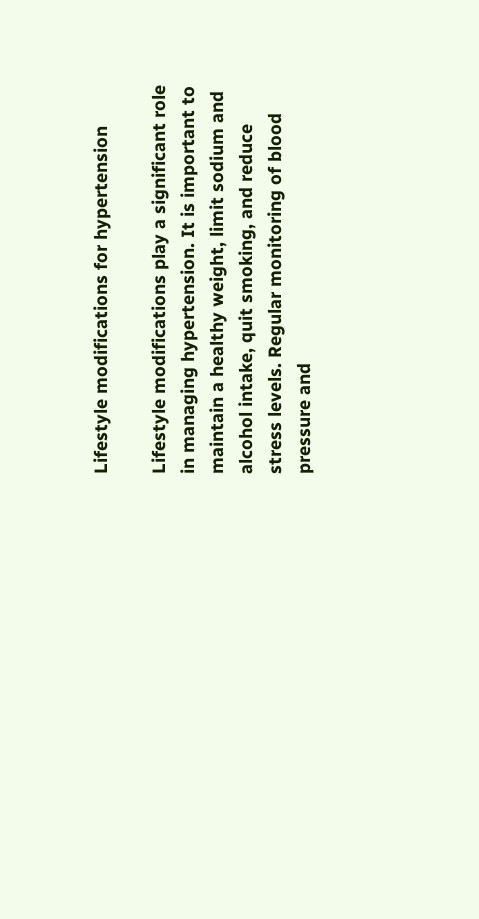Lifestyle modifications for hypertension

Lifestyle modifications play a significant role in managing hypertension. It is important to maintain a healthy weight, limit sodium and alcohol intake, quit smoking, and reduce stress levels. Regular monitoring of blood pressure and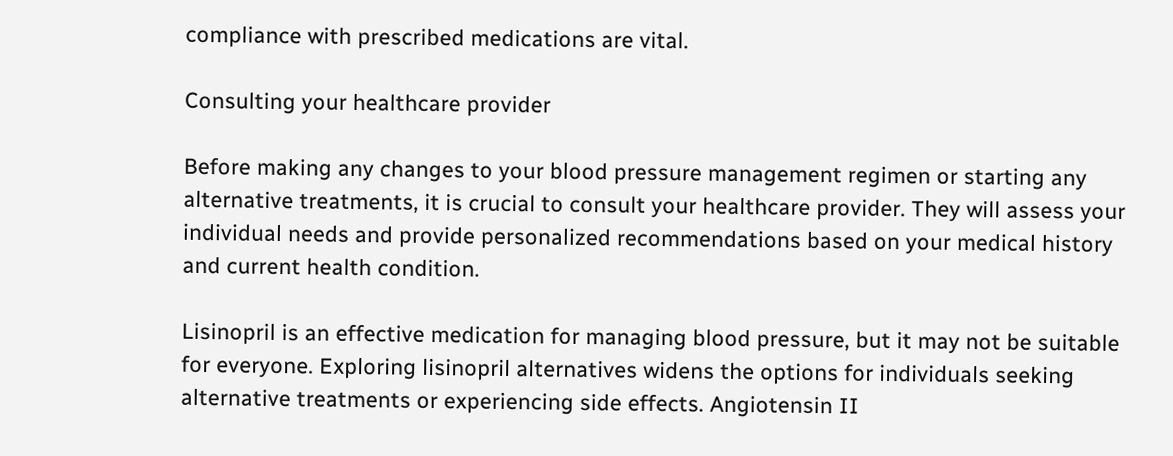compliance with prescribed medications are vital.

Consulting your healthcare provider

Before making any changes to your blood pressure management regimen or starting any alternative treatments, it is crucial to consult your healthcare provider. They will assess your individual needs and provide personalized recommendations based on your medical history and current health condition.

Lisinopril is an effective medication for managing blood pressure, but it may not be suitable for everyone. Exploring lisinopril alternatives widens the options for individuals seeking alternative treatments or experiencing side effects. Angiotensin II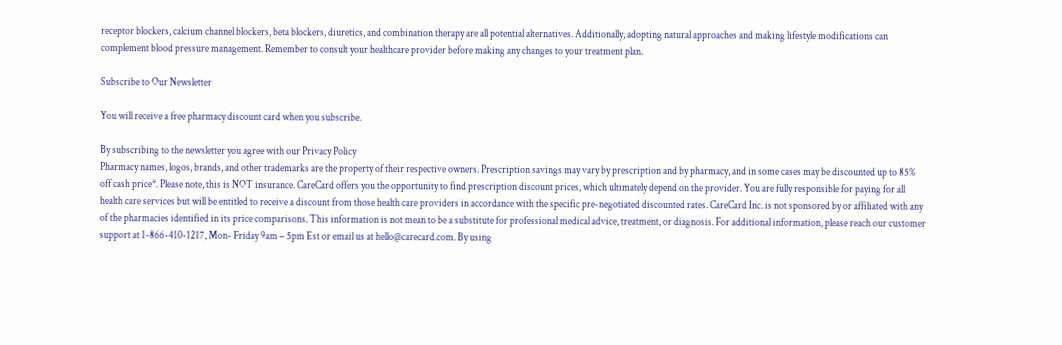receptor blockers, calcium channel blockers, beta blockers, diuretics, and combination therapy are all potential alternatives. Additionally, adopting natural approaches and making lifestyle modifications can complement blood pressure management. Remember to consult your healthcare provider before making any changes to your treatment plan.

Subscribe to Our Newsletter

You will receive a free pharmacy discount card when you subscribe.

By subscribing to the newsletter you agree with our Privacy Policy
Pharmacy names, logos, brands, and other trademarks are the property of their respective owners. Prescription savings may vary by prescription and by pharmacy, and in some cases may be discounted up to 85% off cash price*. Please note, this is NOT insurance. CareCard offers you the opportunity to find prescription discount prices, which ultimately depend on the provider. You are fully responsible for paying for all health care services but will be entitled to receive a discount from those health care providers in accordance with the specific pre-negotiated discounted rates. CareCard Inc. is not sponsored by or affiliated with any of the pharmacies identified in its price comparisons. This information is not mean to be a substitute for professional medical advice, treatment, or diagnosis. For additional information, please reach our customer support at 1-866-410-1217, Mon- Friday 9am – 5pm Est or email us at hello@carecard.com. By using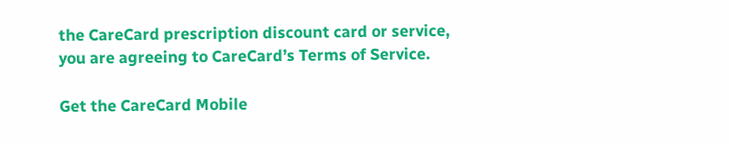the CareCard prescription discount card or service, you are agreeing to CareCard’s Terms of Service.

Get the CareCard Mobile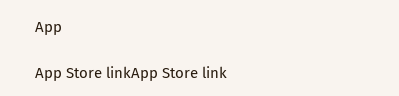App

App Store linkApp Store link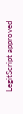LegitScript approved